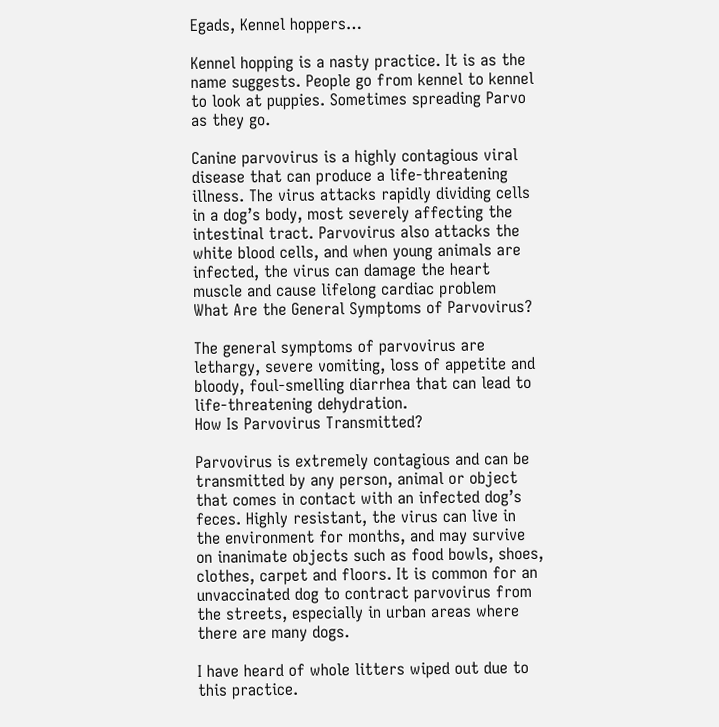Egads, Kennel hoppers…

Kennel hopping is a nasty practice. It is as the name suggests. People go from kennel to kennel to look at puppies. Sometimes spreading Parvo as they go.

Canine parvovirus is a highly contagious viral disease that can produce a life-threatening illness. The virus attacks rapidly dividing cells in a dog’s body, most severely affecting the intestinal tract. Parvovirus also attacks the white blood cells, and when young animals are infected, the virus can damage the heart muscle and cause lifelong cardiac problem
What Are the General Symptoms of Parvovirus?

The general symptoms of parvovirus are lethargy, severe vomiting, loss of appetite and bloody, foul-smelling diarrhea that can lead to life-threatening dehydration.
How Is Parvovirus Transmitted?

Parvovirus is extremely contagious and can be transmitted by any person, animal or object that comes in contact with an infected dog’s feces. Highly resistant, the virus can live in the environment for months, and may survive on inanimate objects such as food bowls, shoes, clothes, carpet and floors. It is common for an unvaccinated dog to contract parvovirus from the streets, especially in urban areas where there are many dogs.

I have heard of whole litters wiped out due to this practice.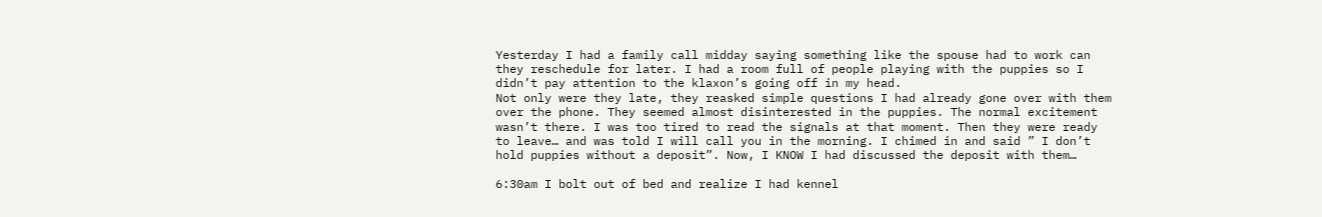Yesterday I had a family call midday saying something like the spouse had to work can they reschedule for later. I had a room full of people playing with the puppies so I didn’t pay attention to the klaxon’s going off in my head.
Not only were they late, they reasked simple questions I had already gone over with them over the phone. They seemed almost disinterested in the puppies. The normal excitement wasn’t there. I was too tired to read the signals at that moment. Then they were ready to leave… and was told I will call you in the morning. I chimed in and said ” I don’t hold puppies without a deposit”. Now, I KNOW I had discussed the deposit with them…

6:30am I bolt out of bed and realize I had kennel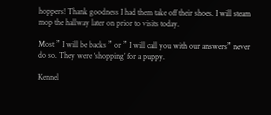hoppers! Thank goodness I had them take off their shoes. I will steam mop the hallway later on prior to visits today.

Most ” I will be backs ” or ” I will call you with our answers” never do so. They were ‘shopping’ for a puppy.

Kennel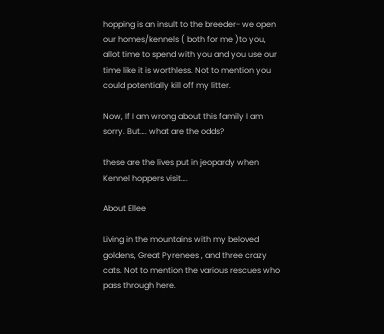hopping is an insult to the breeder- we open our homes/kennels ( both for me )to you, allot time to spend with you and you use our time like it is worthless. Not to mention you could potentially kill off my litter.

Now, If I am wrong about this family I am sorry. But…. what are the odds?

these are the lives put in jeopardy when Kennel hoppers visit….

About Ellee

Living in the mountains with my beloved goldens, Great Pyrenees , and three crazy cats. Not to mention the various rescues who pass through here.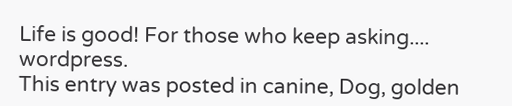Life is good! For those who keep asking.... wordpress.
This entry was posted in canine, Dog, golden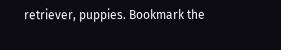retriever, puppies. Bookmark the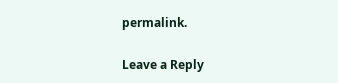permalink.

Leave a Reply